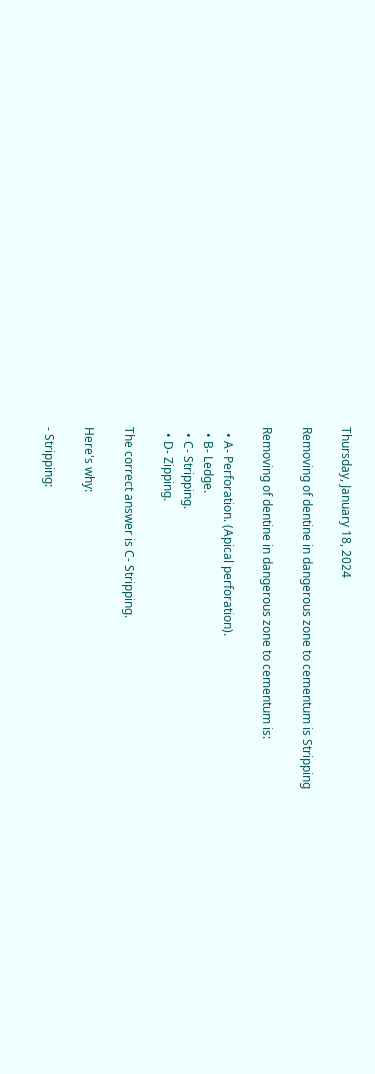Thursday, January 18, 2024

Removing of dentine in dangerous zone to cementum is Stripping

Removing of dentine in dangerous zone to cementum is:

  • A- Perforation. (Apical perforation).
  • B- Ledge.
  • C- Stripping.
  • D- Zipping.

The correct answer is C- Stripping.

Here's why:

- Stripping: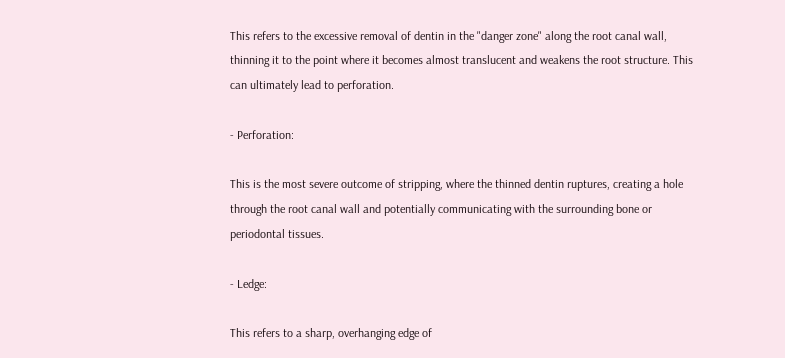This refers to the excessive removal of dentin in the "danger zone" along the root canal wall, thinning it to the point where it becomes almost translucent and weakens the root structure. This can ultimately lead to perforation.

- Perforation:

This is the most severe outcome of stripping, where the thinned dentin ruptures, creating a hole through the root canal wall and potentially communicating with the surrounding bone or periodontal tissues.

- Ledge:

This refers to a sharp, overhanging edge of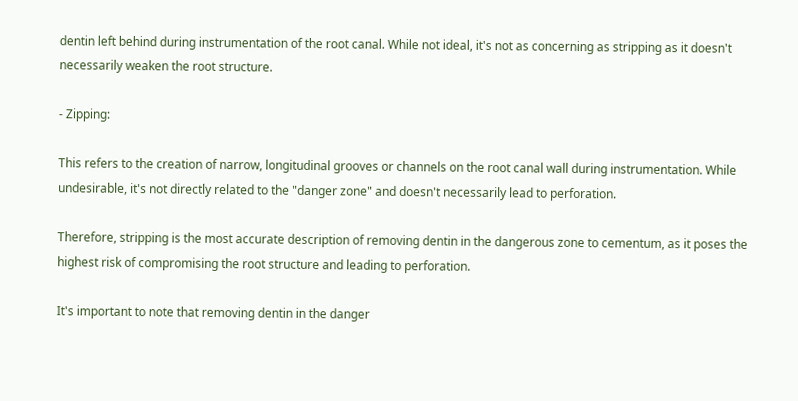dentin left behind during instrumentation of the root canal. While not ideal, it's not as concerning as stripping as it doesn't necessarily weaken the root structure.

- Zipping:

This refers to the creation of narrow, longitudinal grooves or channels on the root canal wall during instrumentation. While undesirable, it's not directly related to the "danger zone" and doesn't necessarily lead to perforation.

Therefore, stripping is the most accurate description of removing dentin in the dangerous zone to cementum, as it poses the highest risk of compromising the root structure and leading to perforation.

It's important to note that removing dentin in the danger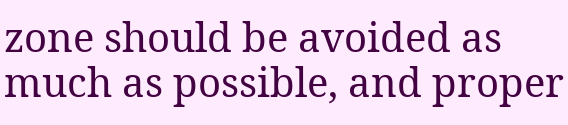zone should be avoided as much as possible, and proper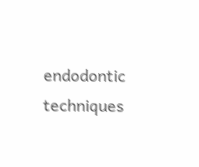endodontic techniques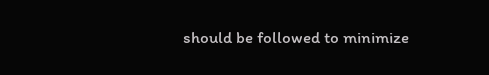should be followed to minimize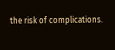the risk of complications.